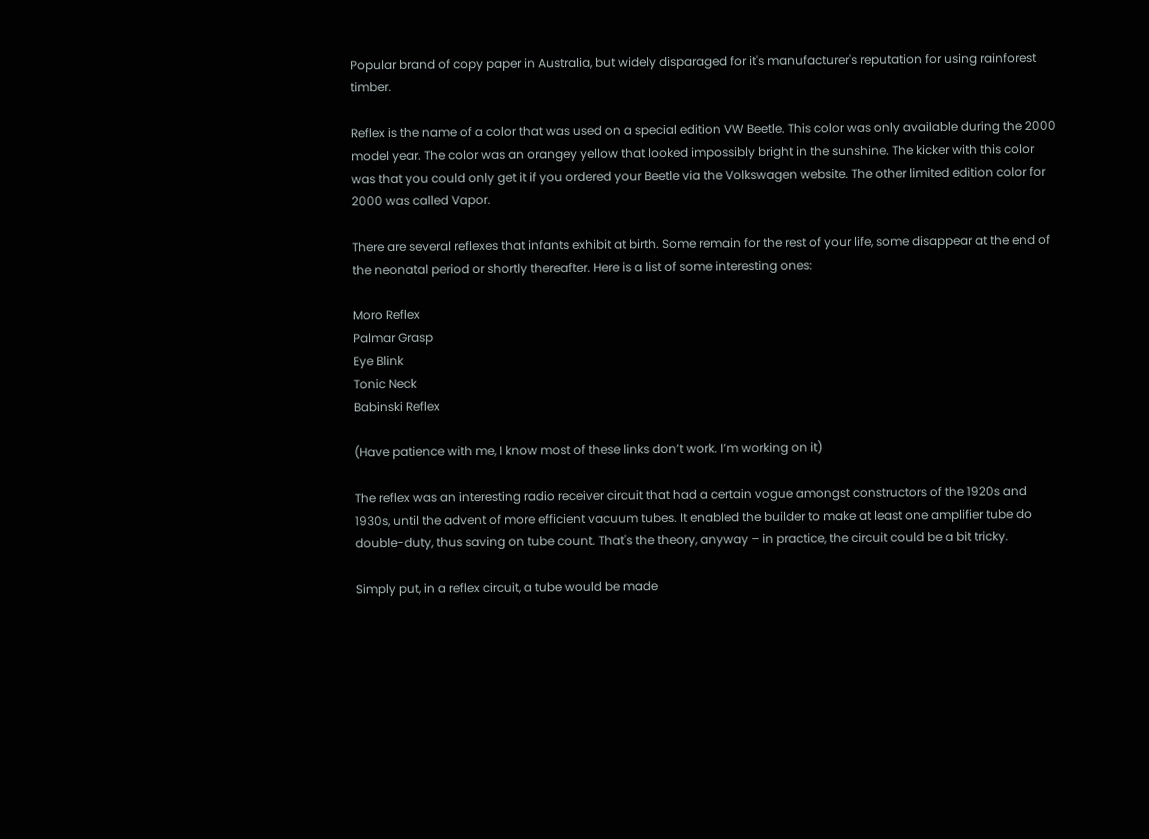Popular brand of copy paper in Australia, but widely disparaged for it's manufacturer's reputation for using rainforest timber.

Reflex is the name of a color that was used on a special edition VW Beetle. This color was only available during the 2000 model year. The color was an orangey yellow that looked impossibly bright in the sunshine. The kicker with this color was that you could only get it if you ordered your Beetle via the Volkswagen website. The other limited edition color for 2000 was called Vapor.

There are several reflexes that infants exhibit at birth. Some remain for the rest of your life, some disappear at the end of the neonatal period or shortly thereafter. Here is a list of some interesting ones:

Moro Reflex
Palmar Grasp
Eye Blink
Tonic Neck
Babinski Reflex

(Have patience with me, I know most of these links don’t work. I’m working on it)

The reflex was an interesting radio receiver circuit that had a certain vogue amongst constructors of the 1920s and 1930s, until the advent of more efficient vacuum tubes. It enabled the builder to make at least one amplifier tube do double-duty, thus saving on tube count. That's the theory, anyway – in practice, the circuit could be a bit tricky.

Simply put, in a reflex circuit, a tube would be made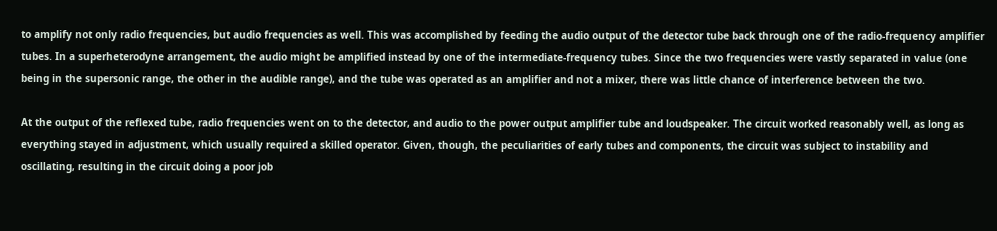to amplify not only radio frequencies, but audio frequencies as well. This was accomplished by feeding the audio output of the detector tube back through one of the radio-frequency amplifier tubes. In a superheterodyne arrangement, the audio might be amplified instead by one of the intermediate-frequency tubes. Since the two frequencies were vastly separated in value (one being in the supersonic range, the other in the audible range), and the tube was operated as an amplifier and not a mixer, there was little chance of interference between the two.

At the output of the reflexed tube, radio frequencies went on to the detector, and audio to the power output amplifier tube and loudspeaker. The circuit worked reasonably well, as long as everything stayed in adjustment, which usually required a skilled operator. Given, though, the peculiarities of early tubes and components, the circuit was subject to instability and oscillating, resulting in the circuit doing a poor job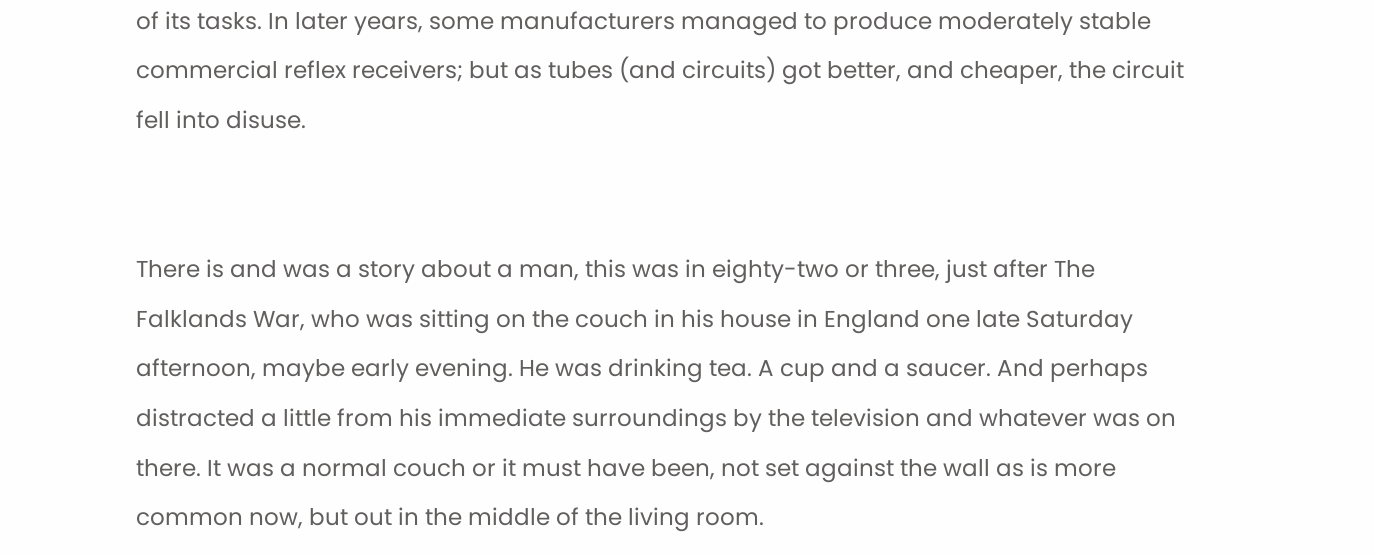of its tasks. In later years, some manufacturers managed to produce moderately stable commercial reflex receivers; but as tubes (and circuits) got better, and cheaper, the circuit fell into disuse.


There is and was a story about a man, this was in eighty-two or three, just after The Falklands War, who was sitting on the couch in his house in England one late Saturday afternoon, maybe early evening. He was drinking tea. A cup and a saucer. And perhaps distracted a little from his immediate surroundings by the television and whatever was on there. It was a normal couch or it must have been, not set against the wall as is more common now, but out in the middle of the living room.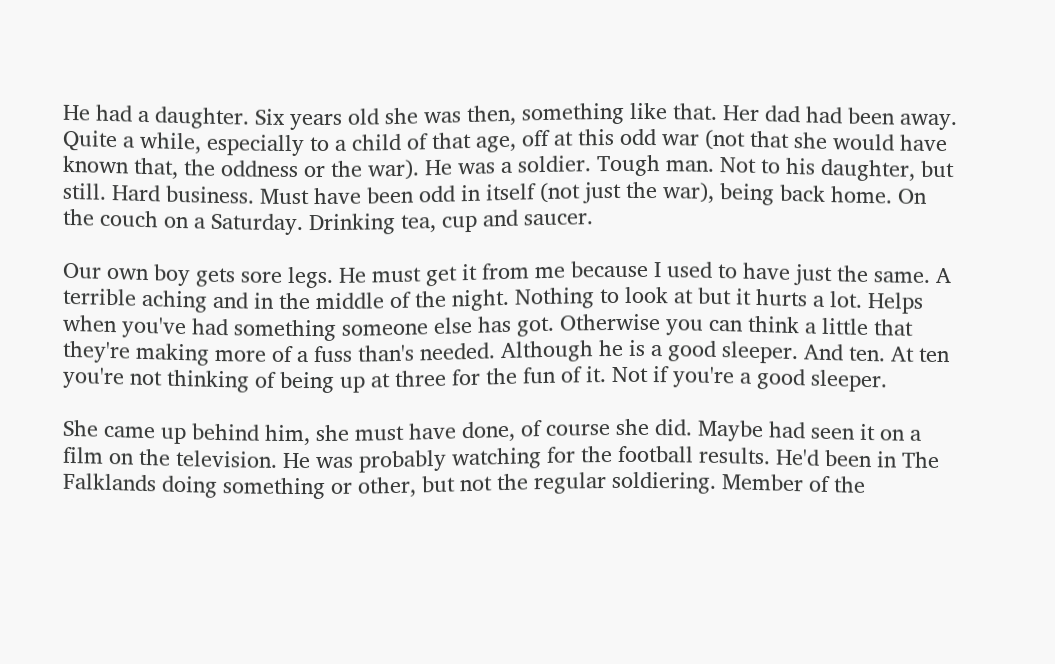He had a daughter. Six years old she was then, something like that. Her dad had been away. Quite a while, especially to a child of that age, off at this odd war (not that she would have known that, the oddness or the war). He was a soldier. Tough man. Not to his daughter, but still. Hard business. Must have been odd in itself (not just the war), being back home. On the couch on a Saturday. Drinking tea, cup and saucer.

Our own boy gets sore legs. He must get it from me because I used to have just the same. A terrible aching and in the middle of the night. Nothing to look at but it hurts a lot. Helps when you've had something someone else has got. Otherwise you can think a little that they're making more of a fuss than's needed. Although he is a good sleeper. And ten. At ten you're not thinking of being up at three for the fun of it. Not if you're a good sleeper.

She came up behind him, she must have done, of course she did. Maybe had seen it on a film on the television. He was probably watching for the football results. He'd been in The Falklands doing something or other, but not the regular soldiering. Member of the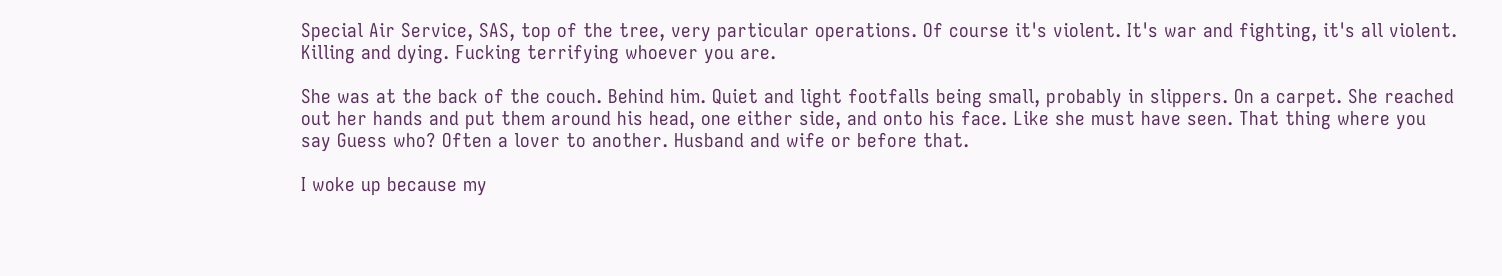Special Air Service, SAS, top of the tree, very particular operations. Of course it's violent. It's war and fighting, it's all violent. Killing and dying. Fucking terrifying whoever you are.

She was at the back of the couch. Behind him. Quiet and light footfalls being small, probably in slippers. On a carpet. She reached out her hands and put them around his head, one either side, and onto his face. Like she must have seen. That thing where you say Guess who? Often a lover to another. Husband and wife or before that.

I woke up because my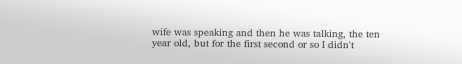wife was speaking and then he was talking, the ten year old, but for the first second or so I didn't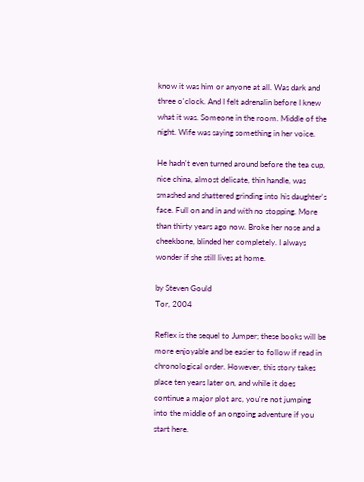know it was him or anyone at all. Was dark and three o'clock. And I felt adrenalin before I knew what it was. Someone in the room. Middle of the night. Wife was saying something in her voice.

He hadn't even turned around before the tea cup, nice china, almost delicate, thin handle, was smashed and shattered grinding into his daughter's face. Full on and in and with no stopping. More than thirty years ago now. Broke her nose and a cheekbone, blinded her completely. I always wonder if she still lives at home.

by Steven Gould
Tor, 2004

Reflex is the sequel to Jumper; these books will be more enjoyable and be easier to follow if read in chronological order. However, this story takes place ten years later on, and while it does continue a major plot arc, you're not jumping into the middle of an ongoing adventure if you start here.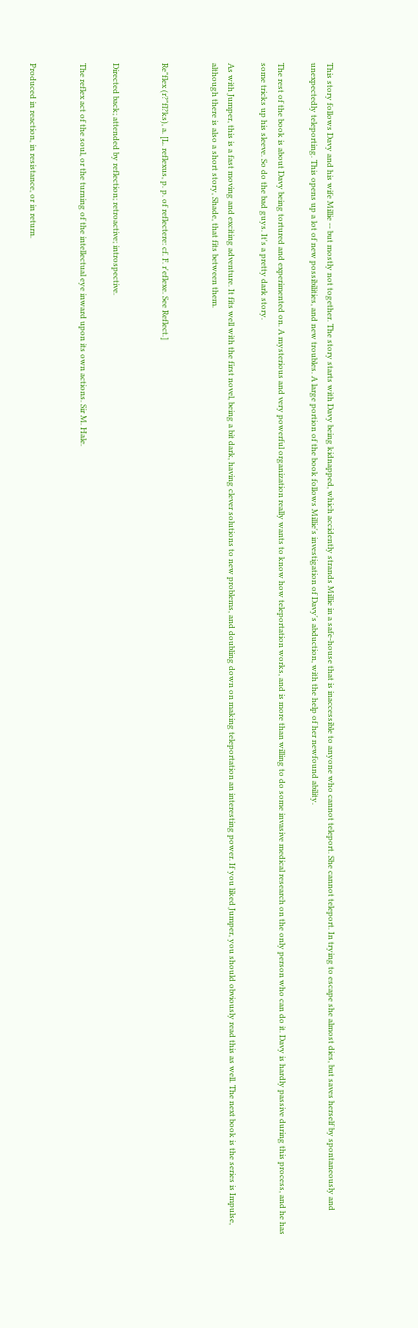This story follows Davy and his wife Millie -- but mostly not together. The story starts with Davy being kidnapped, which accidently strands Millie in a safe-house that is inaccessible to anyone who cannot teleport. She cannot teleport. In trying to escape she almost dies, but saves herself by spontaneously and unexpectedly teleporting. This opens up a lot of new possibilities, and new troubles. A large portion of the book follows Millie's investigation of Davy's abduction, with the help of her newfound ability.

The rest of the book is about Davy being tortured and experimented on. A mysterious and very powerful organization really wants to know how teleportation works, and is more than willing to do some invasive medical research on the only person who can do it. Davy is hardly passive during this process, and he has some tricks up his sleeve. So do the bad guys. It's a pretty dark story.

As with Jumper, this is a fast moving and exciting adventure. It fits well with the first novel, being a bit dark, having clever solutions to new problems, and doubling down on making teleportation an interesting power. If you liked Jumper, you should obviously read this as well. The next book is the series is Impulse, although there is also a short story, Shade, that fits between them.


Re"flex (r?"fl?ks), a. [L. reflexus, p. p. of reflectere: cf. F. r'eflexe. See Reflect.]


Directed back; attended by reflection; retroactive; introspective.

The reflex act of the soul, or the turning of the intellectual eye inward upon its own actions. Sir M. Hale.


Produced in reaction, in resistance, or in return.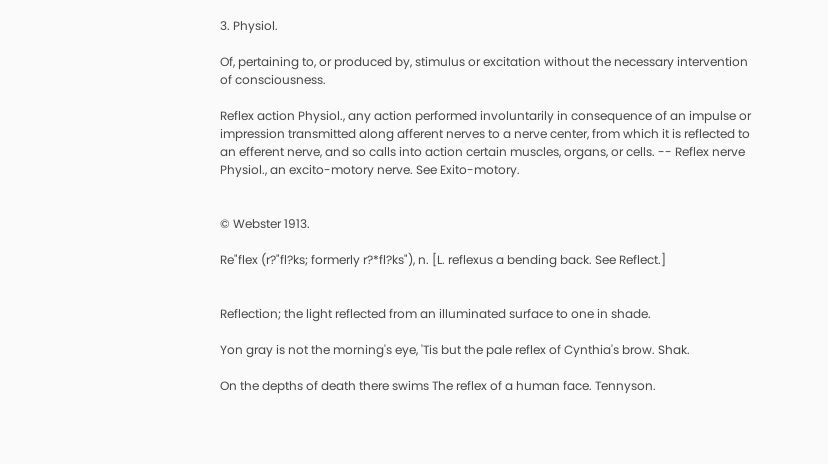3. Physiol.

Of, pertaining to, or produced by, stimulus or excitation without the necessary intervention of consciousness.

Reflex action Physiol., any action performed involuntarily in consequence of an impulse or impression transmitted along afferent nerves to a nerve center, from which it is reflected to an efferent nerve, and so calls into action certain muscles, organs, or cells. -- Reflex nerve Physiol., an excito-motory nerve. See Exito-motory.


© Webster 1913.

Re"flex (r?"fl?ks; formerly r?*fl?ks"), n. [L. reflexus a bending back. See Reflect.]


Reflection; the light reflected from an illuminated surface to one in shade.

Yon gray is not the morning's eye, 'Tis but the pale reflex of Cynthia's brow. Shak.

On the depths of death there swims The reflex of a human face. Tennyson.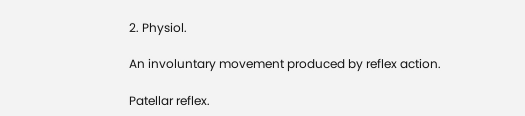2. Physiol.

An involuntary movement produced by reflex action.

Patellar reflex.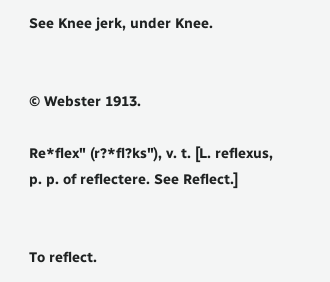See Knee jerk, under Knee.


© Webster 1913.

Re*flex" (r?*fl?ks"), v. t. [L. reflexus, p. p. of reflectere. See Reflect.]


To reflect.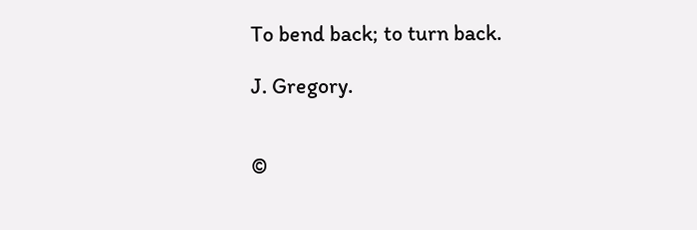To bend back; to turn back.

J. Gregory.


©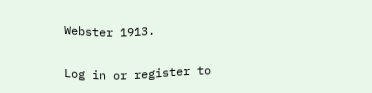Webster 1913.

Log in or register to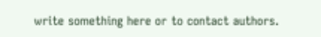write something here or to contact authors.